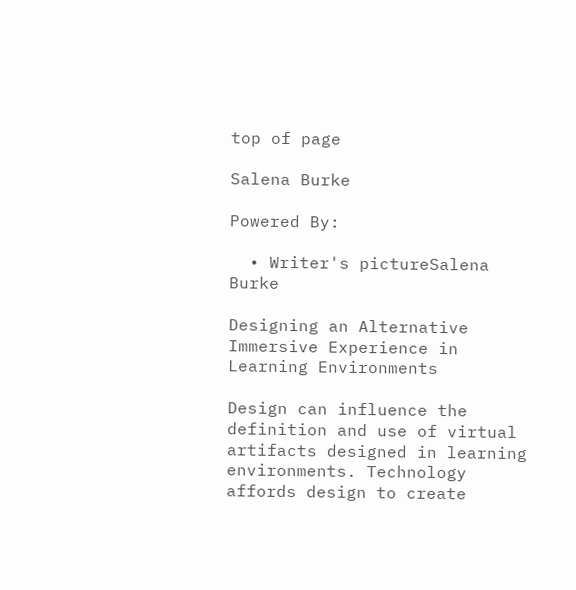top of page

Salena Burke

Powered By:

  • Writer's pictureSalena Burke

Designing an Alternative Immersive Experience in Learning Environments

Design can influence the definition and use of virtual artifacts designed in learning environments. Technology affords design to create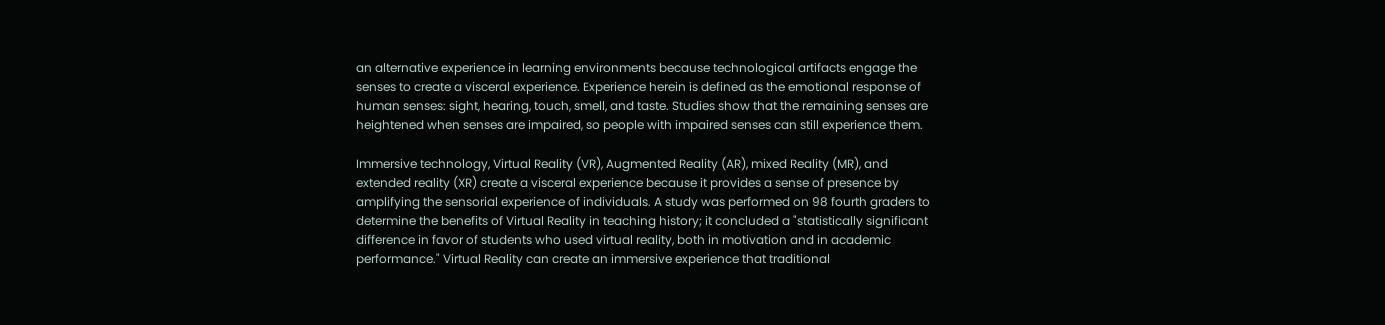an alternative experience in learning environments because technological artifacts engage the senses to create a visceral experience. Experience herein is defined as the emotional response of human senses: sight, hearing, touch, smell, and taste. Studies show that the remaining senses are heightened when senses are impaired, so people with impaired senses can still experience them.

Immersive technology, Virtual Reality (VR), Augmented Reality (AR), mixed Reality (MR), and extended reality (XR) create a visceral experience because it provides a sense of presence by amplifying the sensorial experience of individuals. A study was performed on 98 fourth graders to determine the benefits of Virtual Reality in teaching history; it concluded a "statistically significant difference in favor of students who used virtual reality, both in motivation and in academic performance." Virtual Reality can create an immersive experience that traditional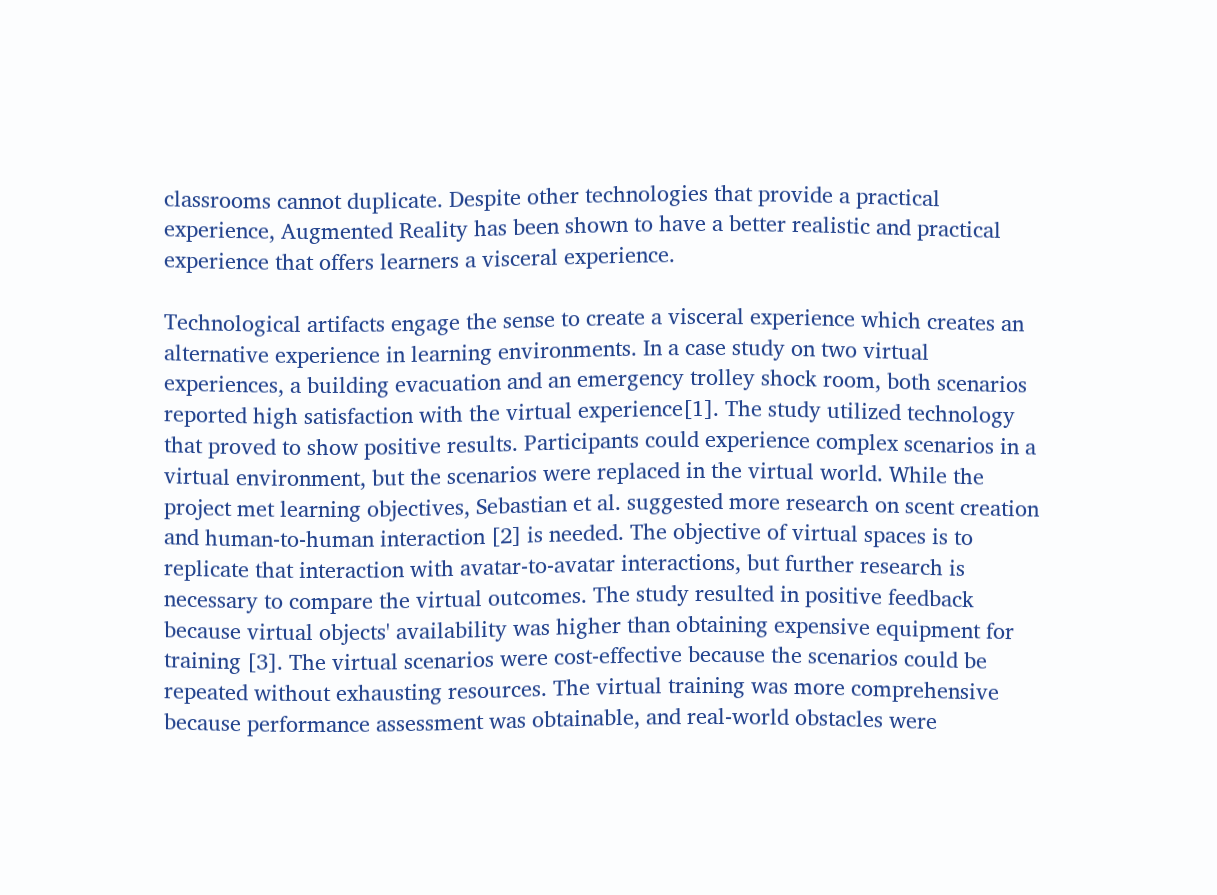classrooms cannot duplicate. Despite other technologies that provide a practical experience, Augmented Reality has been shown to have a better realistic and practical experience that offers learners a visceral experience.

Technological artifacts engage the sense to create a visceral experience which creates an alternative experience in learning environments. In a case study on two virtual experiences, a building evacuation and an emergency trolley shock room, both scenarios reported high satisfaction with the virtual experience[1]. The study utilized technology that proved to show positive results. Participants could experience complex scenarios in a virtual environment, but the scenarios were replaced in the virtual world. While the project met learning objectives, Sebastian et al. suggested more research on scent creation and human-to-human interaction [2] is needed. The objective of virtual spaces is to replicate that interaction with avatar-to-avatar interactions, but further research is necessary to compare the virtual outcomes. The study resulted in positive feedback because virtual objects' availability was higher than obtaining expensive equipment for training [3]. The virtual scenarios were cost-effective because the scenarios could be repeated without exhausting resources. The virtual training was more comprehensive because performance assessment was obtainable, and real-world obstacles were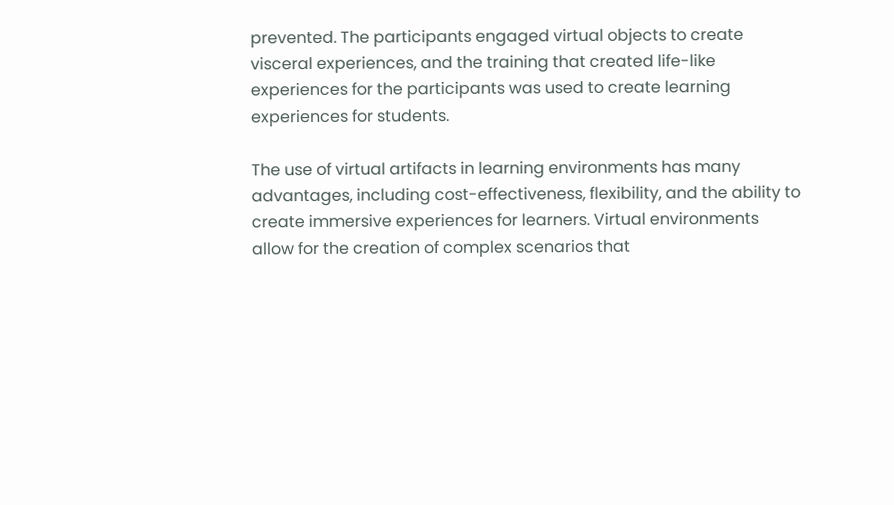prevented. The participants engaged virtual objects to create visceral experiences, and the training that created life-like experiences for the participants was used to create learning experiences for students.

The use of virtual artifacts in learning environments has many advantages, including cost-effectiveness, flexibility, and the ability to create immersive experiences for learners. Virtual environments allow for the creation of complex scenarios that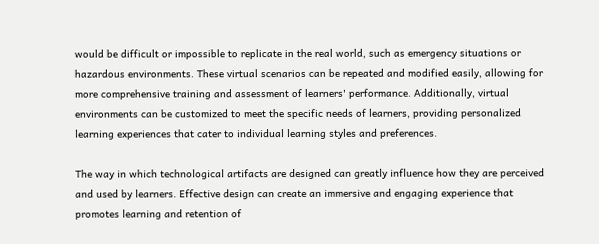would be difficult or impossible to replicate in the real world, such as emergency situations or hazardous environments. These virtual scenarios can be repeated and modified easily, allowing for more comprehensive training and assessment of learners' performance. Additionally, virtual environments can be customized to meet the specific needs of learners, providing personalized learning experiences that cater to individual learning styles and preferences.

The way in which technological artifacts are designed can greatly influence how they are perceived and used by learners. Effective design can create an immersive and engaging experience that promotes learning and retention of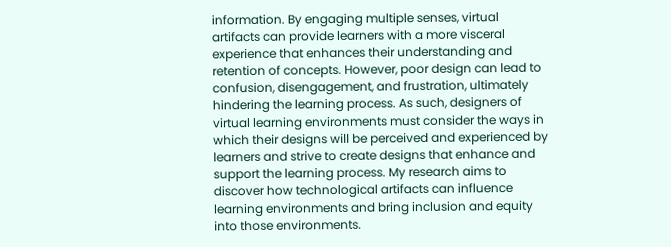information. By engaging multiple senses, virtual artifacts can provide learners with a more visceral experience that enhances their understanding and retention of concepts. However, poor design can lead to confusion, disengagement, and frustration, ultimately hindering the learning process. As such, designers of virtual learning environments must consider the ways in which their designs will be perceived and experienced by learners and strive to create designs that enhance and support the learning process. My research aims to discover how technological artifacts can influence learning environments and bring inclusion and equity into those environments.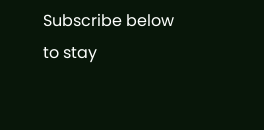Subscribe below to stay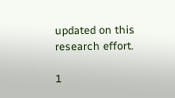updated on this research effort.

1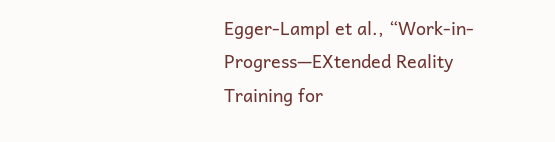Egger-Lampl et al., “Work-in-Progress—EXtended Reality Training for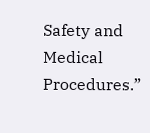Safety and Medical Procedures.”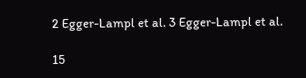2 Egger-Lampl et al. 3 Egger-Lampl et al.

15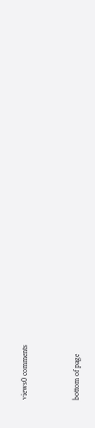views0 comments


bottom of page